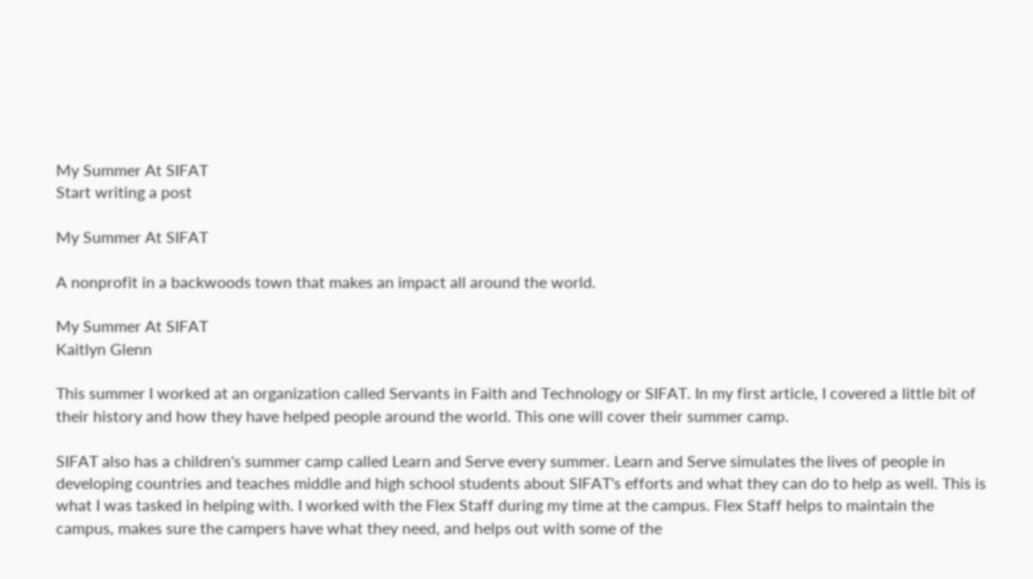My Summer At SIFAT
Start writing a post

My Summer At SIFAT

A nonprofit in a backwoods town that makes an impact all around the world.

My Summer At SIFAT
Kaitlyn Glenn

This summer I worked at an organization called Servants in Faith and Technology or SIFAT. In my first article, I covered a little bit of their history and how they have helped people around the world. This one will cover their summer camp.

SIFAT also has a children's summer camp called Learn and Serve every summer. Learn and Serve simulates the lives of people in developing countries and teaches middle and high school students about SIFAT's efforts and what they can do to help as well. This is what I was tasked in helping with. I worked with the Flex Staff during my time at the campus. Flex Staff helps to maintain the campus, makes sure the campers have what they need, and helps out with some of the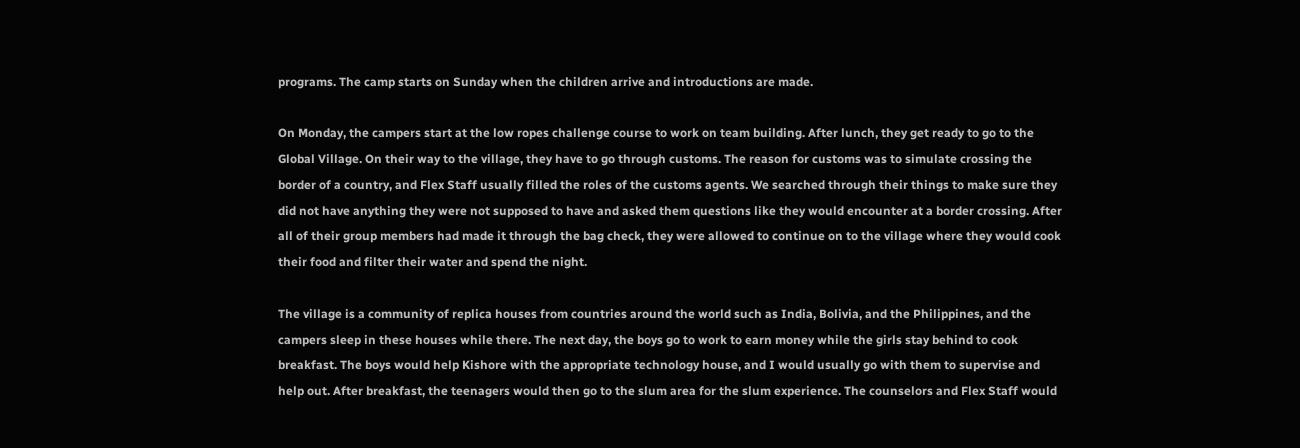programs. The camp starts on Sunday when the children arrive and introductions are made.

On Monday, the campers start at the low ropes challenge course to work on team building. After lunch, they get ready to go to the Global Village. On their way to the village, they have to go through customs. The reason for customs was to simulate crossing the border of a country, and Flex Staff usually filled the roles of the customs agents. We searched through their things to make sure they did not have anything they were not supposed to have and asked them questions like they would encounter at a border crossing. After all of their group members had made it through the bag check, they were allowed to continue on to the village where they would cook their food and filter their water and spend the night.

The village is a community of replica houses from countries around the world such as India, Bolivia, and the Philippines, and the campers sleep in these houses while there. The next day, the boys go to work to earn money while the girls stay behind to cook breakfast. The boys would help Kishore with the appropriate technology house, and I would usually go with them to supervise and help out. After breakfast, the teenagers would then go to the slum area for the slum experience. The counselors and Flex Staff would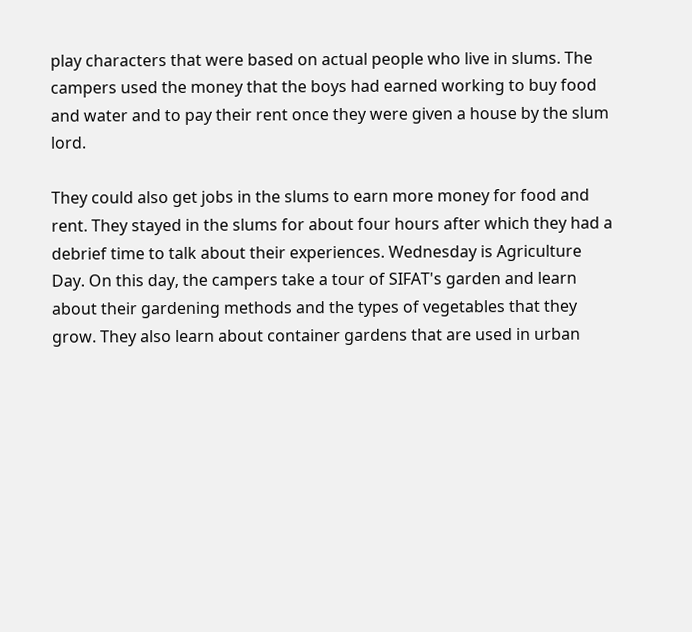play characters that were based on actual people who live in slums. The campers used the money that the boys had earned working to buy food and water and to pay their rent once they were given a house by the slum lord.

They could also get jobs in the slums to earn more money for food and rent. They stayed in the slums for about four hours after which they had a debrief time to talk about their experiences. Wednesday is Agriculture Day. On this day, the campers take a tour of SIFAT's garden and learn about their gardening methods and the types of vegetables that they grow. They also learn about container gardens that are used in urban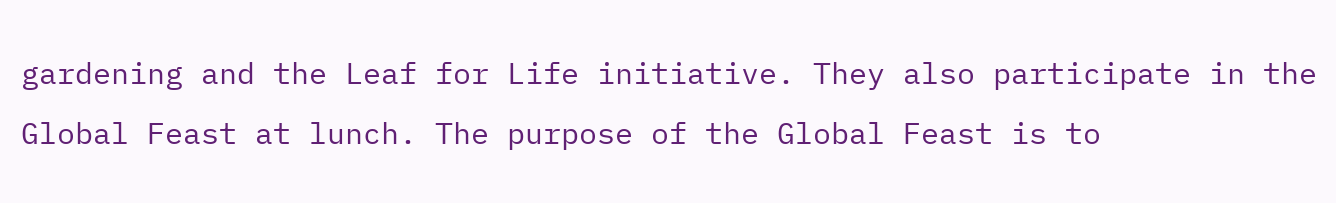gardening and the Leaf for Life initiative. They also participate in the Global Feast at lunch. The purpose of the Global Feast is to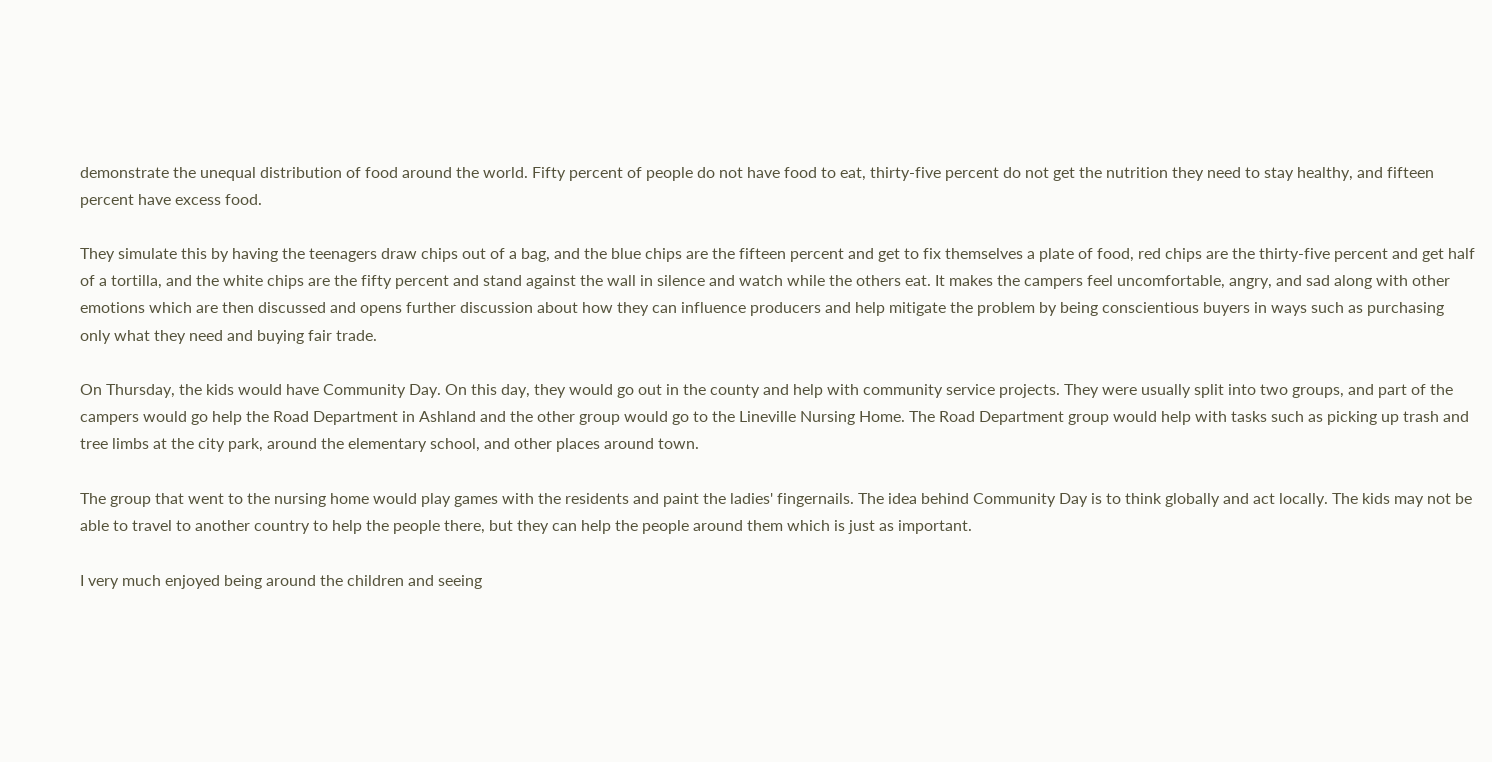demonstrate the unequal distribution of food around the world. Fifty percent of people do not have food to eat, thirty-five percent do not get the nutrition they need to stay healthy, and fifteen percent have excess food.

They simulate this by having the teenagers draw chips out of a bag, and the blue chips are the fifteen percent and get to fix themselves a plate of food, red chips are the thirty-five percent and get half of a tortilla, and the white chips are the fifty percent and stand against the wall in silence and watch while the others eat. It makes the campers feel uncomfortable, angry, and sad along with other emotions which are then discussed and opens further discussion about how they can influence producers and help mitigate the problem by being conscientious buyers in ways such as purchasing only what they need and buying fair trade.

On Thursday, the kids would have Community Day. On this day, they would go out in the county and help with community service projects. They were usually split into two groups, and part of the campers would go help the Road Department in Ashland and the other group would go to the Lineville Nursing Home. The Road Department group would help with tasks such as picking up trash and tree limbs at the city park, around the elementary school, and other places around town.

The group that went to the nursing home would play games with the residents and paint the ladies' fingernails. The idea behind Community Day is to think globally and act locally. The kids may not be able to travel to another country to help the people there, but they can help the people around them which is just as important.

I very much enjoyed being around the children and seeing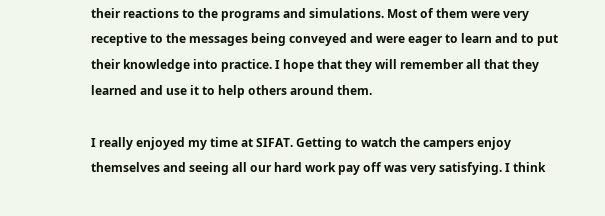their reactions to the programs and simulations. Most of them were very receptive to the messages being conveyed and were eager to learn and to put their knowledge into practice. I hope that they will remember all that they learned and use it to help others around them.

I really enjoyed my time at SIFAT. Getting to watch the campers enjoy themselves and seeing all our hard work pay off was very satisfying. I think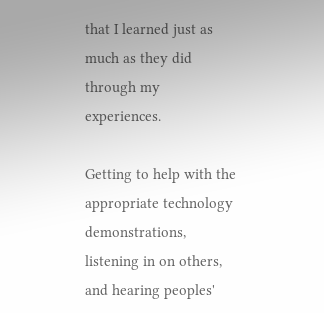that I learned just as much as they did through my experiences.

Getting to help with the appropriate technology demonstrations, listening in on others, and hearing peoples'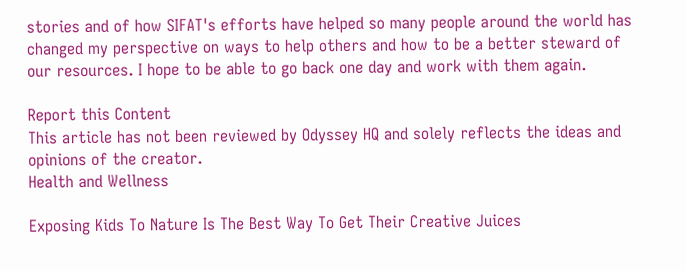stories and of how SIFAT's efforts have helped so many people around the world has changed my perspective on ways to help others and how to be a better steward of our resources. I hope to be able to go back one day and work with them again.

Report this Content
This article has not been reviewed by Odyssey HQ and solely reflects the ideas and opinions of the creator.
Health and Wellness

Exposing Kids To Nature Is The Best Way To Get Their Creative Juices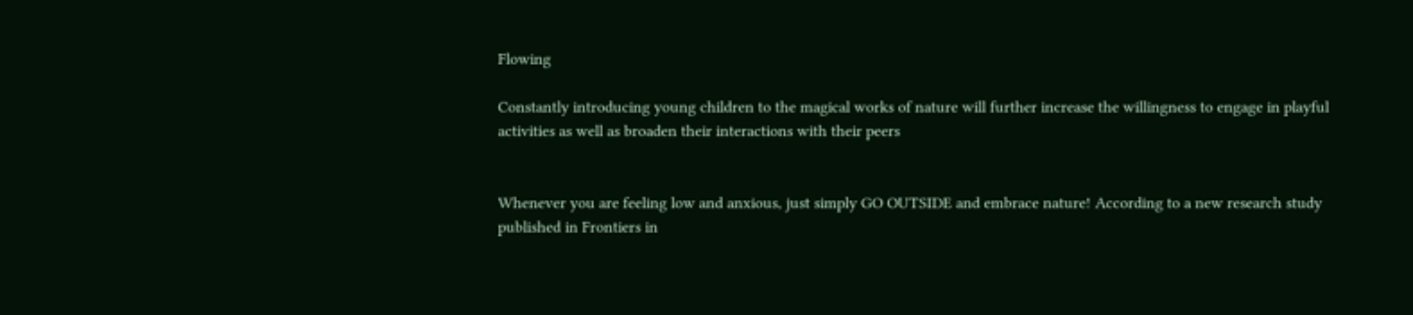Flowing

Constantly introducing young children to the magical works of nature will further increase the willingness to engage in playful activities as well as broaden their interactions with their peers


Whenever you are feeling low and anxious, just simply GO OUTSIDE and embrace nature! According to a new research study published in Frontiers in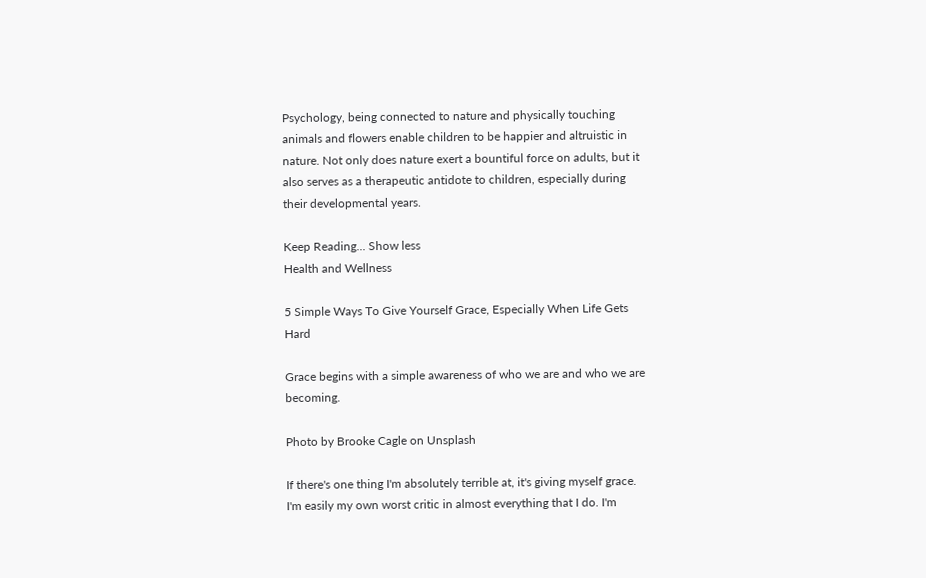Psychology, being connected to nature and physically touching animals and flowers enable children to be happier and altruistic in nature. Not only does nature exert a bountiful force on adults, but it also serves as a therapeutic antidote to children, especially during their developmental years.

Keep Reading... Show less
Health and Wellness

5 Simple Ways To Give Yourself Grace, Especially When Life Gets Hard

Grace begins with a simple awareness of who we are and who we are becoming.

Photo by Brooke Cagle on Unsplash

If there's one thing I'm absolutely terrible at, it's giving myself grace. I'm easily my own worst critic in almost everything that I do. I'm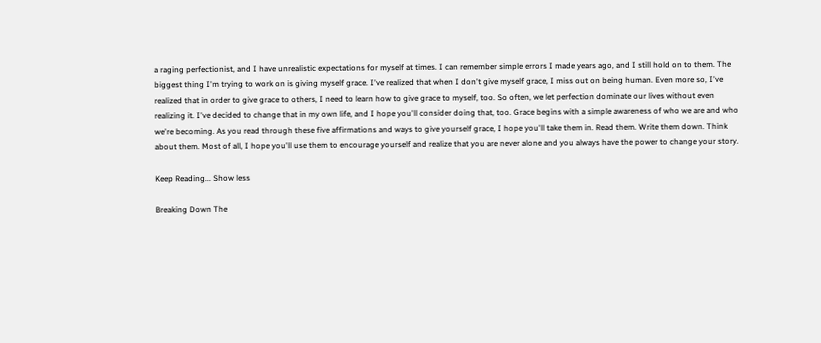a raging perfectionist, and I have unrealistic expectations for myself at times. I can remember simple errors I made years ago, and I still hold on to them. The biggest thing I'm trying to work on is giving myself grace. I've realized that when I don't give myself grace, I miss out on being human. Even more so, I've realized that in order to give grace to others, I need to learn how to give grace to myself, too. So often, we let perfection dominate our lives without even realizing it. I've decided to change that in my own life, and I hope you'll consider doing that, too. Grace begins with a simple awareness of who we are and who we're becoming. As you read through these five affirmations and ways to give yourself grace, I hope you'll take them in. Read them. Write them down. Think about them. Most of all, I hope you'll use them to encourage yourself and realize that you are never alone and you always have the power to change your story.

Keep Reading... Show less

Breaking Down The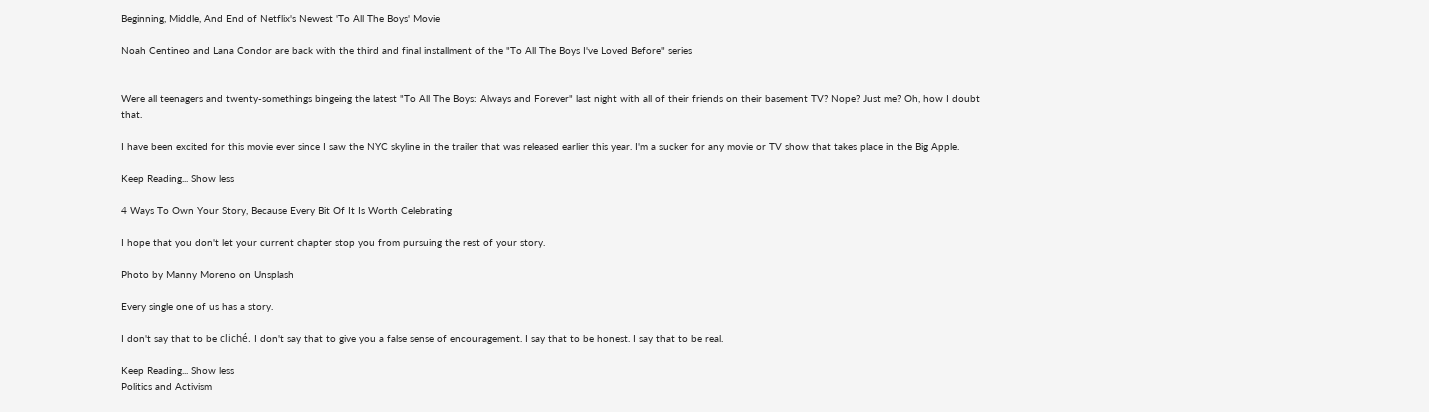Beginning, Middle, And End of Netflix's Newest 'To All The Boys' Movie

Noah Centineo and Lana Condor are back with the third and final installment of the "To All The Boys I've Loved Before" series


Were all teenagers and twenty-somethings bingeing the latest "To All The Boys: Always and Forever" last night with all of their friends on their basement TV? Nope? Just me? Oh, how I doubt that.

I have been excited for this movie ever since I saw the NYC skyline in the trailer that was released earlier this year. I'm a sucker for any movie or TV show that takes place in the Big Apple.

Keep Reading... Show less

4 Ways To Own Your Story, Because Every Bit Of It Is Worth Celebrating

I hope that you don't let your current chapter stop you from pursuing the rest of your story.

Photo by Manny Moreno on Unsplash

Every single one of us has a story.

I don't say that to be cliché. I don't say that to give you a false sense of encouragement. I say that to be honest. I say that to be real.

Keep Reading... Show less
Politics and Activism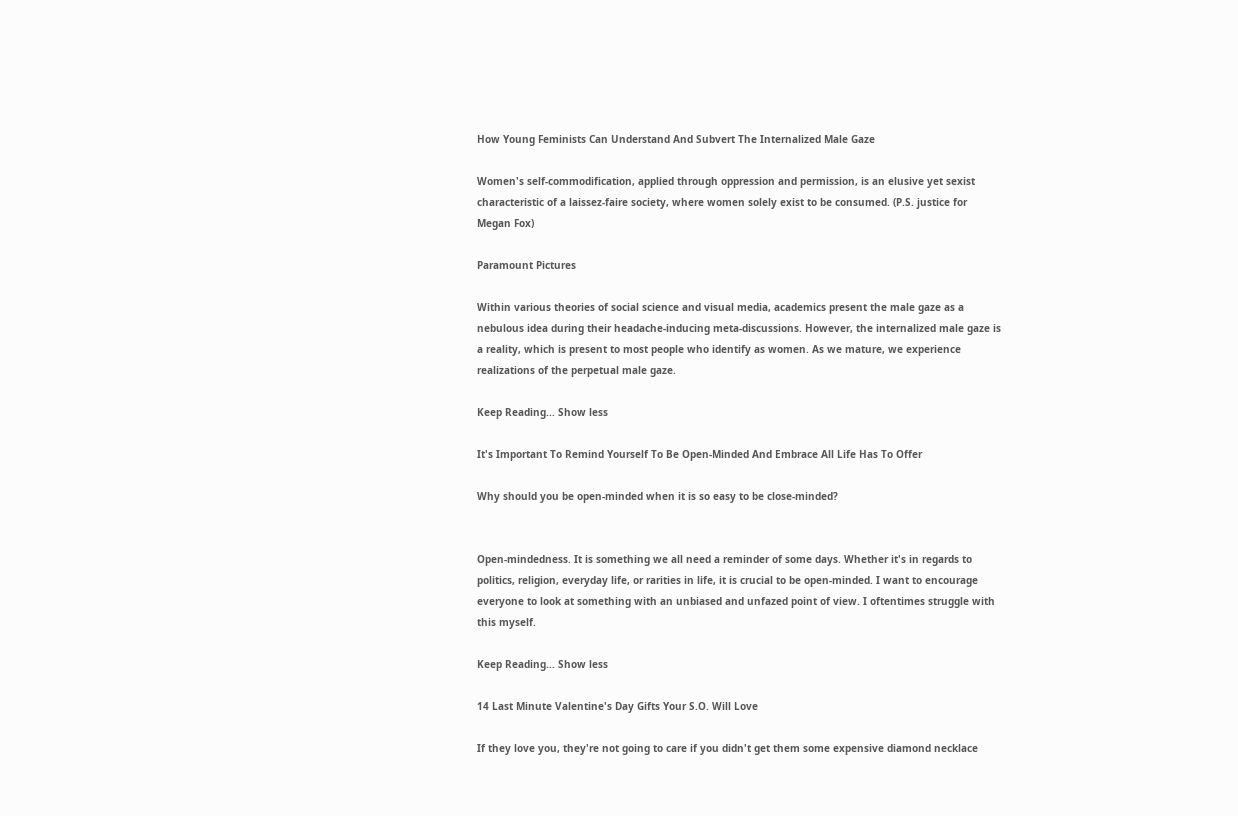How Young Feminists Can Understand And Subvert The Internalized Male Gaze

Women's self-commodification, applied through oppression and permission, is an elusive yet sexist characteristic of a laissez-faire society, where women solely exist to be consumed. (P.S. justice for Megan Fox)

Paramount Pictures

Within various theories of social science and visual media, academics present the male gaze as a nebulous idea during their headache-inducing meta-discussions. However, the internalized male gaze is a reality, which is present to most people who identify as women. As we mature, we experience realizations of the perpetual male gaze.

Keep Reading... Show less

It's Important To Remind Yourself To Be Open-Minded And Embrace All Life Has To Offer

Why should you be open-minded when it is so easy to be close-minded?


Open-mindedness. It is something we all need a reminder of some days. Whether it's in regards to politics, religion, everyday life, or rarities in life, it is crucial to be open-minded. I want to encourage everyone to look at something with an unbiased and unfazed point of view. I oftentimes struggle with this myself.

Keep Reading... Show less

14 Last Minute Valentine's Day Gifts Your S.O. Will Love

If they love you, they're not going to care if you didn't get them some expensive diamond necklace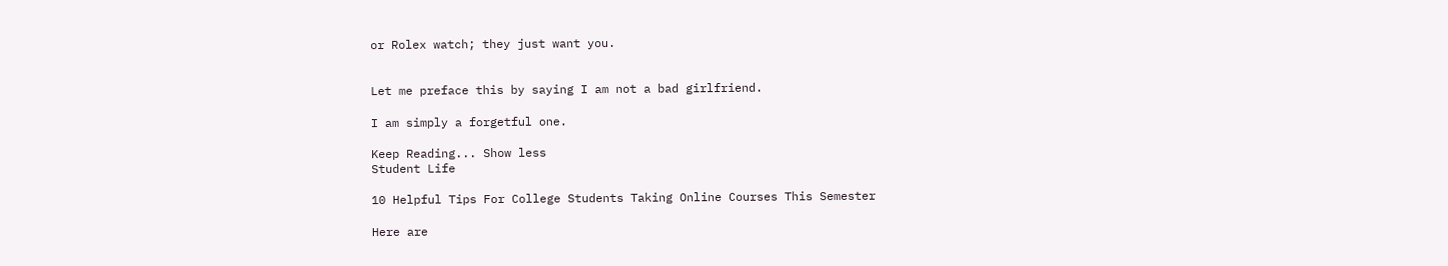or Rolex watch; they just want you.


Let me preface this by saying I am not a bad girlfriend.

I am simply a forgetful one.

Keep Reading... Show less
Student Life

10 Helpful Tips For College Students Taking Online Courses This Semester

Here are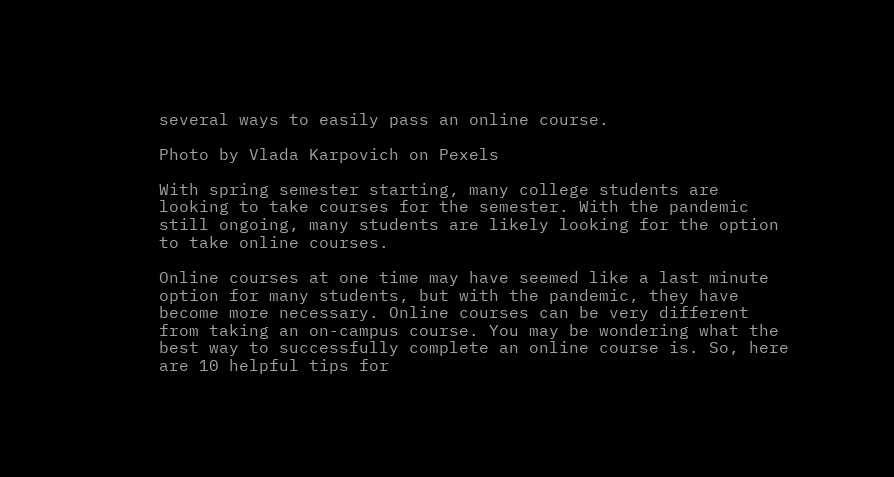several ways to easily pass an online course.

Photo by Vlada Karpovich on Pexels

With spring semester starting, many college students are looking to take courses for the semester. With the pandemic still ongoing, many students are likely looking for the option to take online courses.

Online courses at one time may have seemed like a last minute option for many students, but with the pandemic, they have become more necessary. Online courses can be very different from taking an on-campus course. You may be wondering what the best way to successfully complete an online course is. So, here are 10 helpful tips for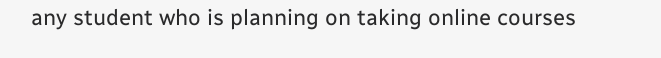any student who is planning on taking online courses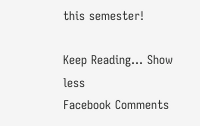this semester!

Keep Reading... Show less
Facebook Comments